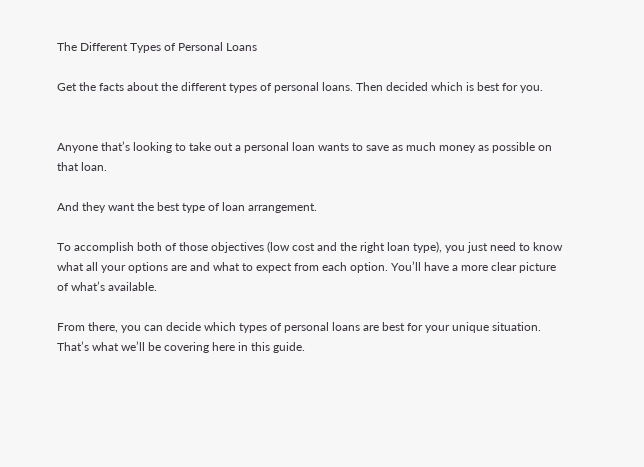The Different Types of Personal Loans

Get the facts about the different types of personal loans. Then decided which is best for you.


Anyone that’s looking to take out a personal loan wants to save as much money as possible on that loan.

And they want the best type of loan arrangement.

To accomplish both of those objectives (low cost and the right loan type), you just need to know what all your options are and what to expect from each option. You’ll have a more clear picture of what’s available.

From there, you can decide which types of personal loans are best for your unique situation. That’s what we’ll be covering here in this guide.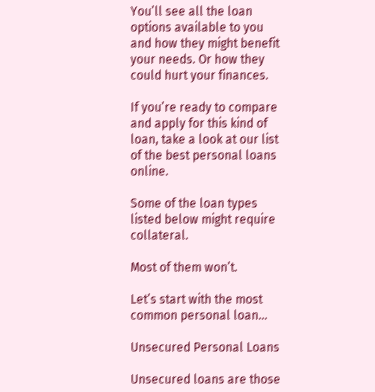You’ll see all the loan options available to you and how they might benefit your needs. Or how they could hurt your finances.

If you’re ready to compare and apply for this kind of loan, take a look at our list of the best personal loans online.

Some of the loan types listed below might require collateral.

Most of them won’t.

Let’s start with the most common personal loan…

Unsecured Personal Loans

Unsecured loans are those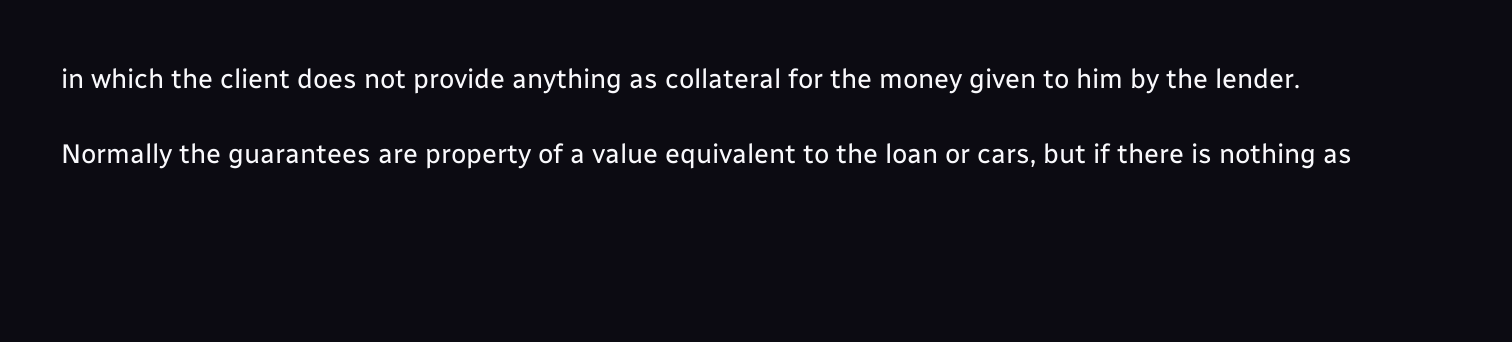in which the client does not provide anything as collateral for the money given to him by the lender.

Normally the guarantees are property of a value equivalent to the loan or cars, but if there is nothing as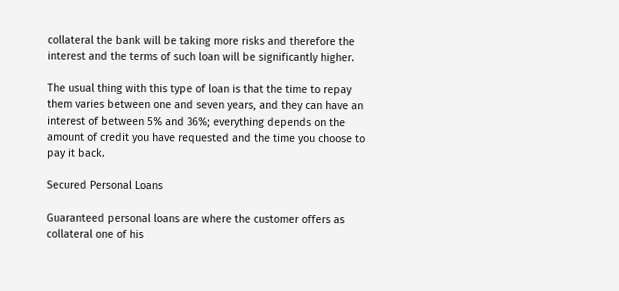collateral the bank will be taking more risks and therefore the interest and the terms of such loan will be significantly higher.

The usual thing with this type of loan is that the time to repay them varies between one and seven years, and they can have an interest of between 5% and 36%; everything depends on the amount of credit you have requested and the time you choose to pay it back.

Secured Personal Loans

Guaranteed personal loans are where the customer offers as collateral one of his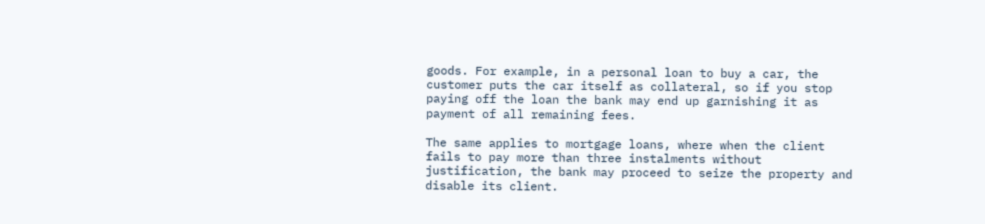goods. For example, in a personal loan to buy a car, the customer puts the car itself as collateral, so if you stop paying off the loan the bank may end up garnishing it as payment of all remaining fees.

The same applies to mortgage loans, where when the client fails to pay more than three instalments without justification, the bank may proceed to seize the property and disable its client.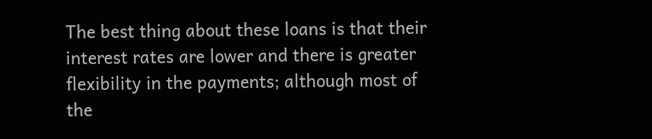The best thing about these loans is that their interest rates are lower and there is greater flexibility in the payments; although most of the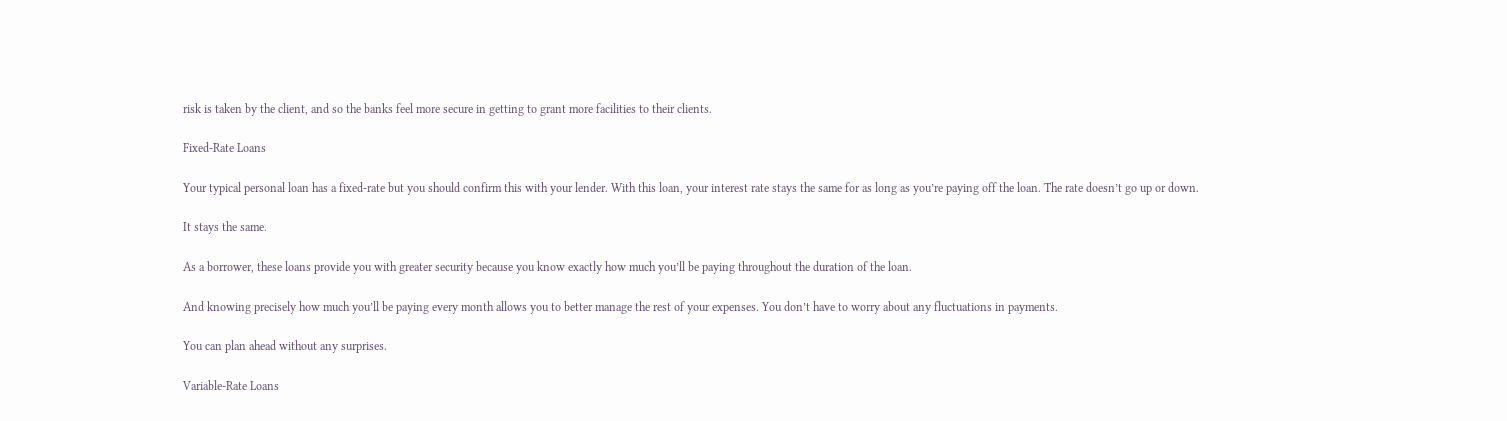risk is taken by the client, and so the banks feel more secure in getting to grant more facilities to their clients.

Fixed-Rate Loans

Your typical personal loan has a fixed-rate but you should confirm this with your lender. With this loan, your interest rate stays the same for as long as you’re paying off the loan. The rate doesn’t go up or down.

It stays the same.

As a borrower, these loans provide you with greater security because you know exactly how much you’ll be paying throughout the duration of the loan.

And knowing precisely how much you’ll be paying every month allows you to better manage the rest of your expenses. You don’t have to worry about any fluctuations in payments.

You can plan ahead without any surprises.

Variable-Rate Loans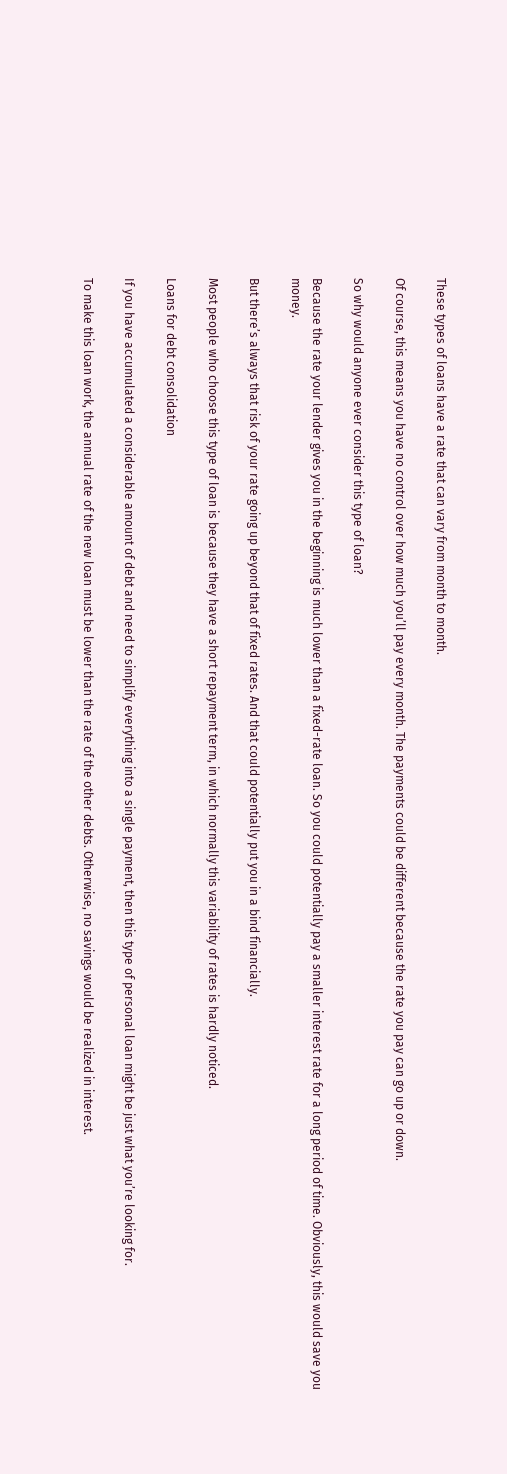These types of loans have a rate that can vary from month to month.

Of course, this means you have no control over how much you’ll pay every month. The payments could be different because the rate you pay can go up or down.

So why would anyone ever consider this type of loan?

Because the rate your lender gives you in the beginning is much lower than a fixed-rate loan. So you could potentially pay a smaller interest rate for a long period of time. Obviously, this would save you money.

But there’s always that risk of your rate going up beyond that of fixed rates. And that could potentially put you in a bind financially.

Most people who choose this type of loan is because they have a short repayment term, in which normally this variability of rates is hardly noticed.

Loans for debt consolidation

If you have accumulated a considerable amount of debt and need to simplify everything into a single payment, then this type of personal loan might be just what you’re looking for.

To make this loan work, the annual rate of the new loan must be lower than the rate of the other debts. Otherwise, no savings would be realized in interest.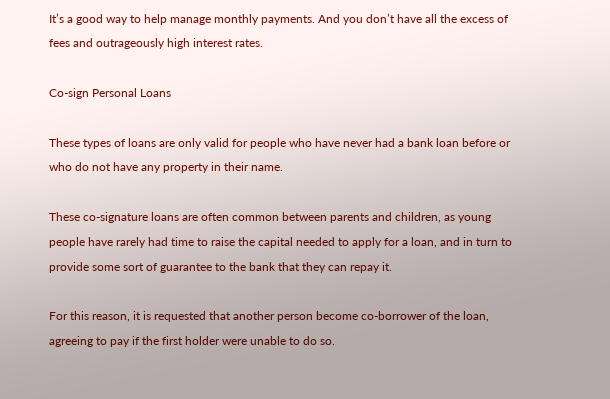It’s a good way to help manage monthly payments. And you don’t have all the excess of fees and outrageously high interest rates.

Co-sign Personal Loans

These types of loans are only valid for people who have never had a bank loan before or who do not have any property in their name.

These co-signature loans are often common between parents and children, as young people have rarely had time to raise the capital needed to apply for a loan, and in turn to provide some sort of guarantee to the bank that they can repay it.

For this reason, it is requested that another person become co-borrower of the loan, agreeing to pay if the first holder were unable to do so.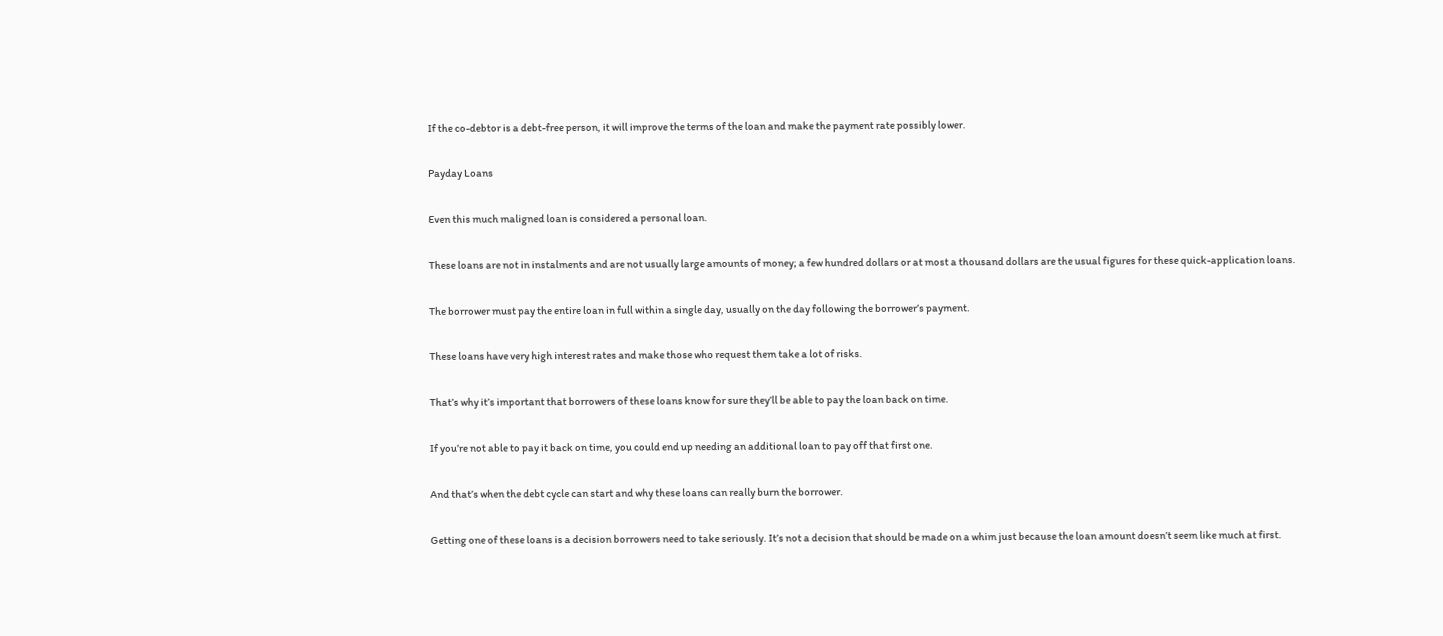If the co-debtor is a debt-free person, it will improve the terms of the loan and make the payment rate possibly lower.

Payday Loans

Even this much maligned loan is considered a personal loan.

These loans are not in instalments and are not usually large amounts of money; a few hundred dollars or at most a thousand dollars are the usual figures for these quick-application loans.

The borrower must pay the entire loan in full within a single day, usually on the day following the borrower’s payment.

These loans have very high interest rates and make those who request them take a lot of risks.

That’s why it’s important that borrowers of these loans know for sure they’ll be able to pay the loan back on time.

If you’re not able to pay it back on time, you could end up needing an additional loan to pay off that first one.

And that’s when the debt cycle can start and why these loans can really burn the borrower.

Getting one of these loans is a decision borrowers need to take seriously. It’s not a decision that should be made on a whim just because the loan amount doesn’t seem like much at first.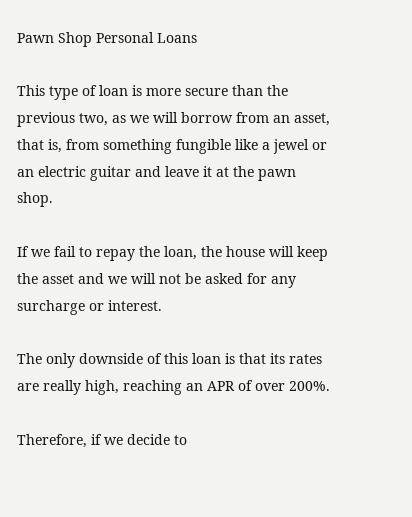Pawn Shop Personal Loans

This type of loan is more secure than the previous two, as we will borrow from an asset, that is, from something fungible like a jewel or an electric guitar and leave it at the pawn shop.

If we fail to repay the loan, the house will keep the asset and we will not be asked for any surcharge or interest.

The only downside of this loan is that its rates are really high, reaching an APR of over 200%.

Therefore, if we decide to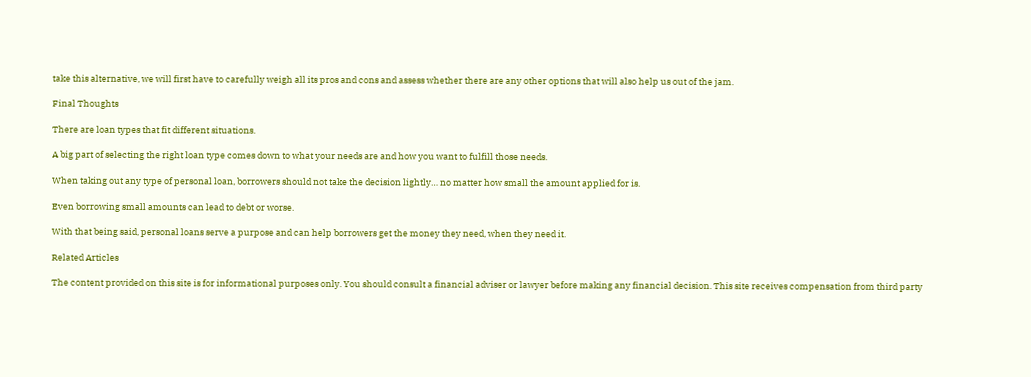take this alternative, we will first have to carefully weigh all its pros and cons and assess whether there are any other options that will also help us out of the jam.

Final Thoughts

There are loan types that fit different situations.

A big part of selecting the right loan type comes down to what your needs are and how you want to fulfill those needs.

When taking out any type of personal loan, borrowers should not take the decision lightly… no matter how small the amount applied for is.

Even borrowing small amounts can lead to debt or worse.

With that being said, personal loans serve a purpose and can help borrowers get the money they need, when they need it.

Related Articles

The content provided on this site is for informational purposes only. You should consult a financial adviser or lawyer before making any financial decision. This site receives compensation from third party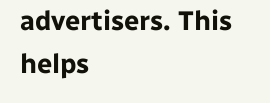advertisers. This helps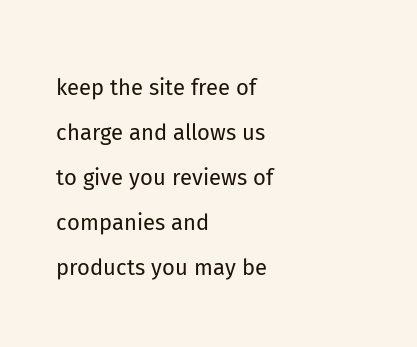keep the site free of charge and allows us to give you reviews of companies and products you may be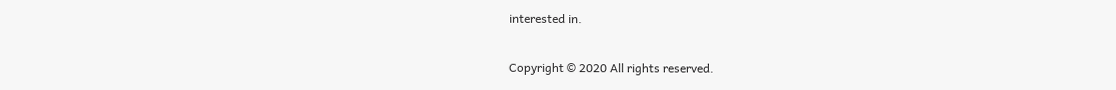interested in.

Copyright © 2020 All rights reserved.